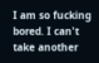I am so fucking bored. I can't take another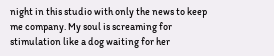night in this studio with only the news to keep me company. My soul is screaming for stimulation like a dog waiting for her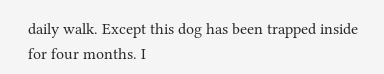daily walk. Except this dog has been trapped inside for four months. I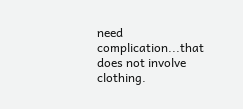need complication...that does not involve clothing.